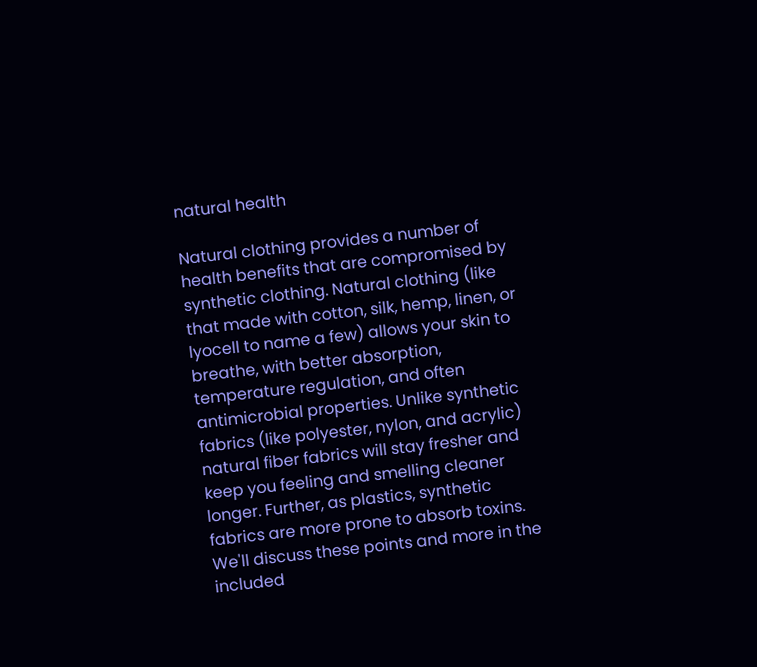natural health

Natural clothing provides a number of health benefits that are compromised by synthetic clothing. Natural clothing (like that made with cotton, silk, hemp, linen, or lyocell to name a few) allows your skin to breathe, with better absorption, temperature regulation, and often antimicrobial properties. Unlike synthetic fabrics (like polyester, nylon, and acrylic) natural fiber fabrics will stay fresher and keep you feeling and smelling cleaner longer. Further, as plastics, synthetic fabrics are more prone to absorb toxins. We'll discuss these points and more in the included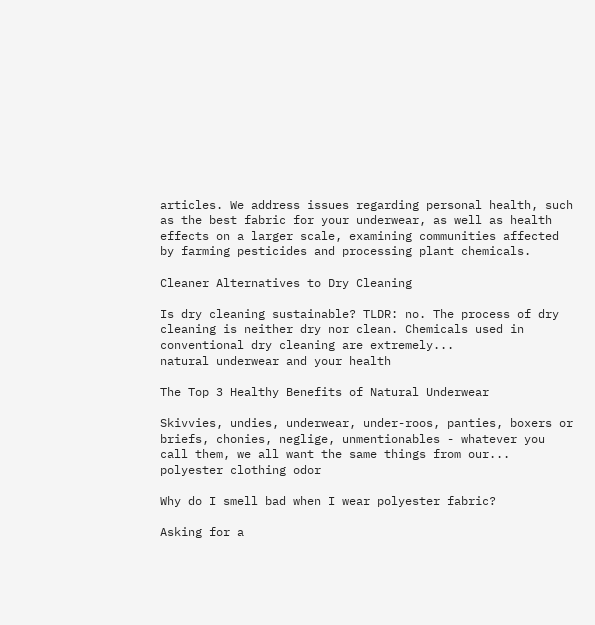articles. We address issues regarding personal health, such as the best fabric for your underwear, as well as health effects on a larger scale, examining communities affected by farming pesticides and processing plant chemicals.

Cleaner Alternatives to Dry Cleaning

Is dry cleaning sustainable? TLDR: no. The process of dry cleaning is neither dry nor clean. Chemicals used in conventional dry cleaning are extremely...
natural underwear and your health

The Top 3 Healthy Benefits of Natural Underwear

Skivvies, undies, underwear, under-roos, panties, boxers or briefs, chonies, neglige, unmentionables - whatever you call them, we all want the same things from our...
polyester clothing odor

Why do I smell bad when I wear polyester fabric?

Asking for a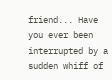friend... Have you ever been interrupted by a sudden whiff of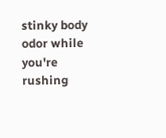stinky body odor while you're rushing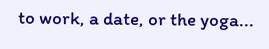to work, a date, or the yoga...